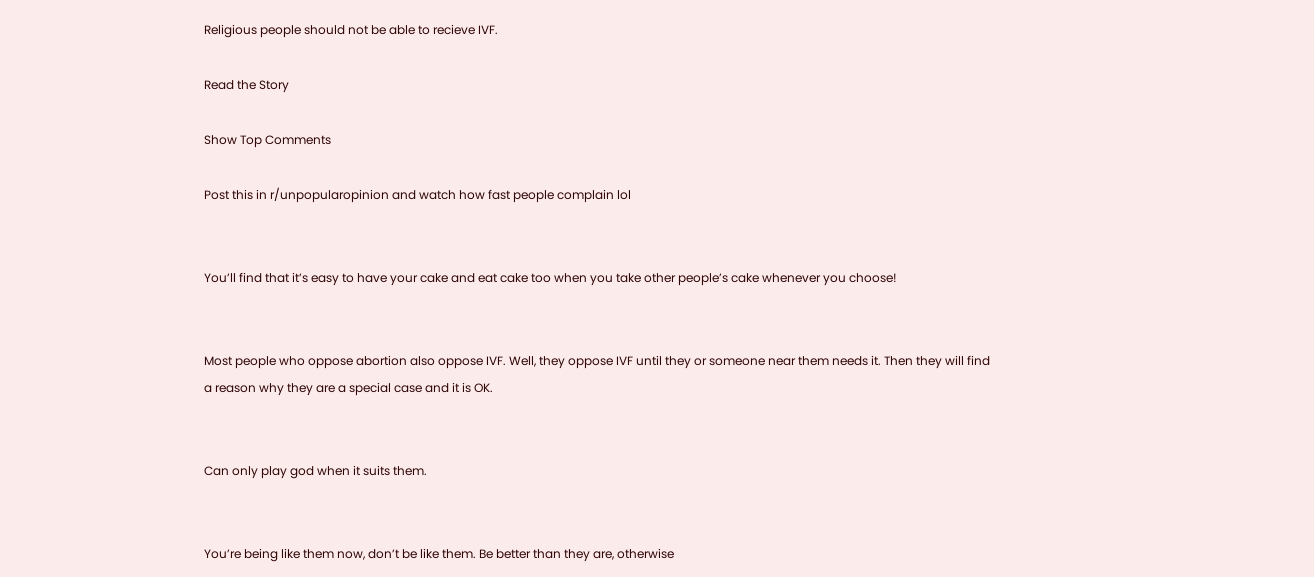Religious people should not be able to recieve IVF.

Read the Story

Show Top Comments

Post this in r/unpopularopinion and watch how fast people complain lol


You’ll find that it’s easy to have your cake and eat cake too when you take other people’s cake whenever you choose!


Most people who oppose abortion also oppose IVF. Well, they oppose IVF until they or someone near them needs it. Then they will find a reason why they are a special case and it is OK.


Can only play god when it suits them.


You’re being like them now, don’t be like them. Be better than they are, otherwise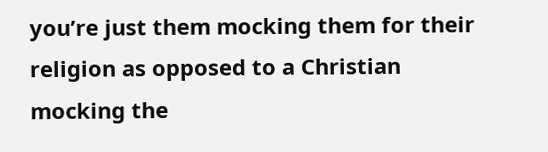you’re just them mocking them for their religion as opposed to a Christian mocking the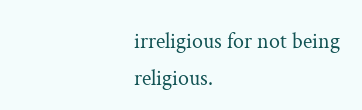irreligious for not being religious.